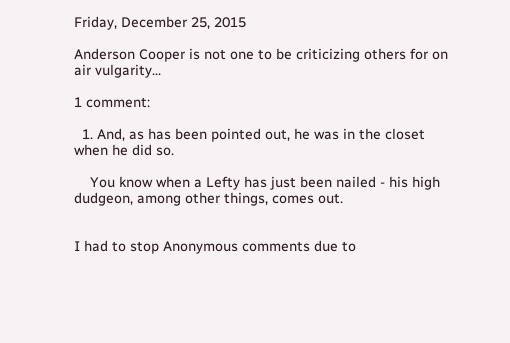Friday, December 25, 2015

Anderson Cooper is not one to be criticizing others for on air vulgarity...

1 comment:

  1. And, as has been pointed out, he was in the closet when he did so.

    You know when a Lefty has just been nailed - his high dudgeon, among other things, comes out.


I had to stop Anonymous comments due to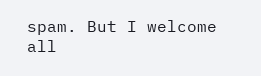spam. But I welcome all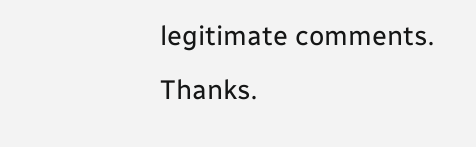legitimate comments. Thanks.